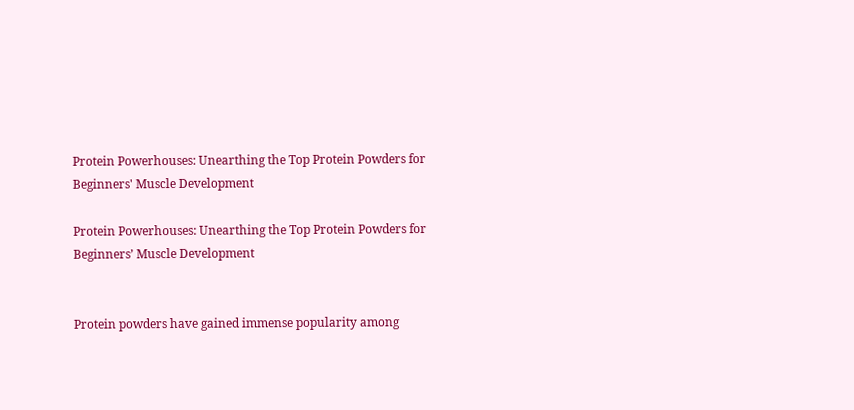Protein Powerhouses: Unearthing the Top Protein Powders for Beginners' Muscle Development

Protein Powerhouses: Unearthing the Top Protein Powders for Beginners’ Muscle Development


Protein powders have gained immense popularity among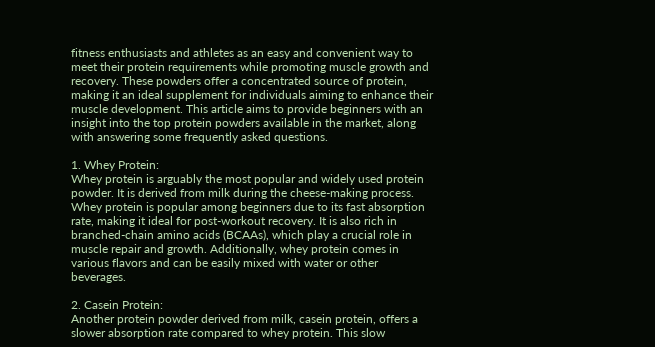fitness enthusiasts and athletes as an easy and convenient way to meet their protein requirements while promoting muscle growth and recovery. These powders offer a concentrated source of protein, making it an ideal supplement for individuals aiming to enhance their muscle development. This article aims to provide beginners with an insight into the top protein powders available in the market, along with answering some frequently asked questions.

1. Whey Protein:
Whey protein is arguably the most popular and widely used protein powder. It is derived from milk during the cheese-making process. Whey protein is popular among beginners due to its fast absorption rate, making it ideal for post-workout recovery. It is also rich in branched-chain amino acids (BCAAs), which play a crucial role in muscle repair and growth. Additionally, whey protein comes in various flavors and can be easily mixed with water or other beverages.

2. Casein Protein:
Another protein powder derived from milk, casein protein, offers a slower absorption rate compared to whey protein. This slow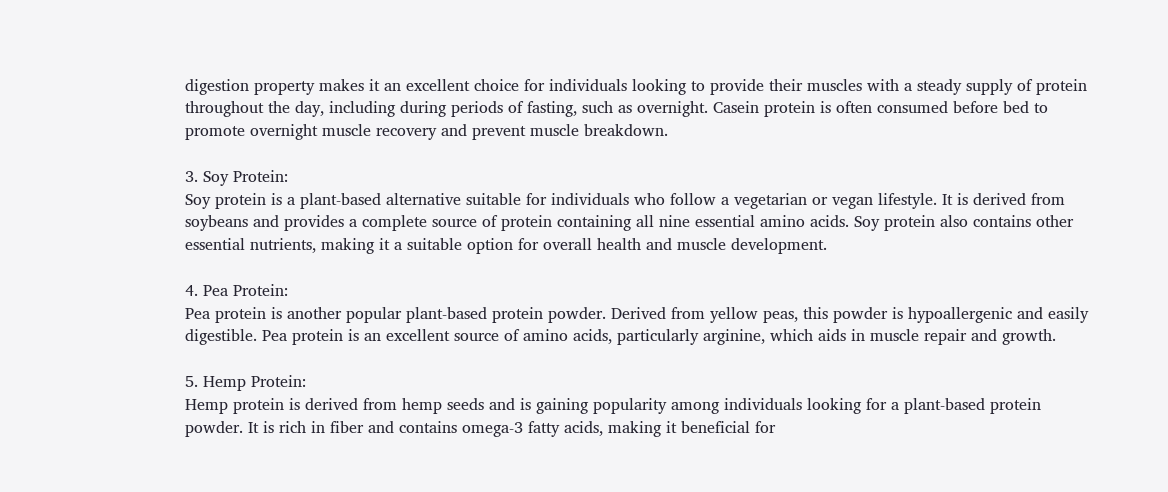digestion property makes it an excellent choice for individuals looking to provide their muscles with a steady supply of protein throughout the day, including during periods of fasting, such as overnight. Casein protein is often consumed before bed to promote overnight muscle recovery and prevent muscle breakdown.

3. Soy Protein:
Soy protein is a plant-based alternative suitable for individuals who follow a vegetarian or vegan lifestyle. It is derived from soybeans and provides a complete source of protein containing all nine essential amino acids. Soy protein also contains other essential nutrients, making it a suitable option for overall health and muscle development.

4. Pea Protein:
Pea protein is another popular plant-based protein powder. Derived from yellow peas, this powder is hypoallergenic and easily digestible. Pea protein is an excellent source of amino acids, particularly arginine, which aids in muscle repair and growth.

5. Hemp Protein:
Hemp protein is derived from hemp seeds and is gaining popularity among individuals looking for a plant-based protein powder. It is rich in fiber and contains omega-3 fatty acids, making it beneficial for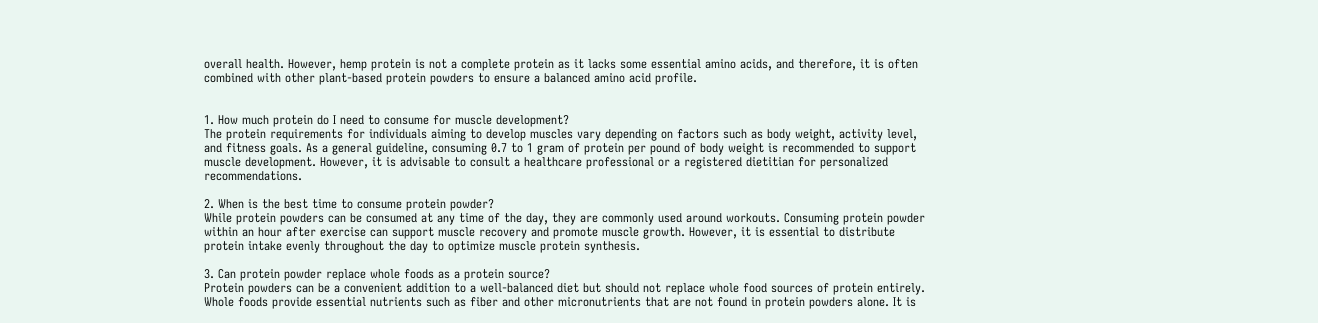overall health. However, hemp protein is not a complete protein as it lacks some essential amino acids, and therefore, it is often combined with other plant-based protein powders to ensure a balanced amino acid profile.


1. How much protein do I need to consume for muscle development?
The protein requirements for individuals aiming to develop muscles vary depending on factors such as body weight, activity level, and fitness goals. As a general guideline, consuming 0.7 to 1 gram of protein per pound of body weight is recommended to support muscle development. However, it is advisable to consult a healthcare professional or a registered dietitian for personalized recommendations.

2. When is the best time to consume protein powder?
While protein powders can be consumed at any time of the day, they are commonly used around workouts. Consuming protein powder within an hour after exercise can support muscle recovery and promote muscle growth. However, it is essential to distribute protein intake evenly throughout the day to optimize muscle protein synthesis.

3. Can protein powder replace whole foods as a protein source?
Protein powders can be a convenient addition to a well-balanced diet but should not replace whole food sources of protein entirely. Whole foods provide essential nutrients such as fiber and other micronutrients that are not found in protein powders alone. It is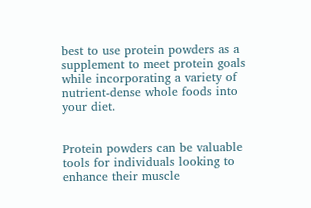best to use protein powders as a supplement to meet protein goals while incorporating a variety of nutrient-dense whole foods into your diet.


Protein powders can be valuable tools for individuals looking to enhance their muscle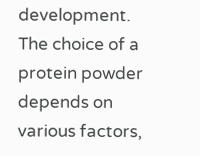development. The choice of a protein powder depends on various factors,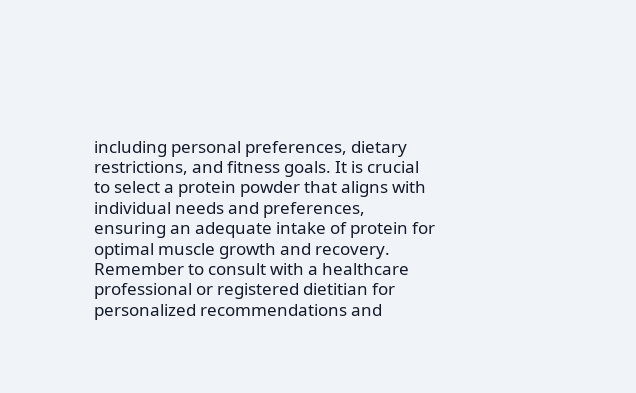including personal preferences, dietary restrictions, and fitness goals. It is crucial to select a protein powder that aligns with individual needs and preferences, ensuring an adequate intake of protein for optimal muscle growth and recovery. Remember to consult with a healthcare professional or registered dietitian for personalized recommendations and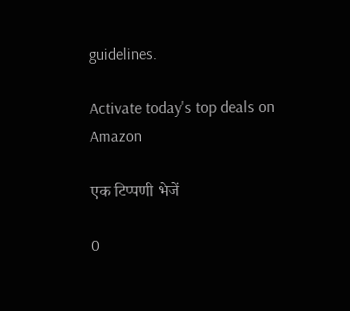guidelines.

Activate today's top deals on Amazon

एक टिप्पणी भेजें

0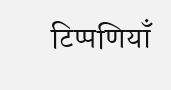टिप्पणियाँ